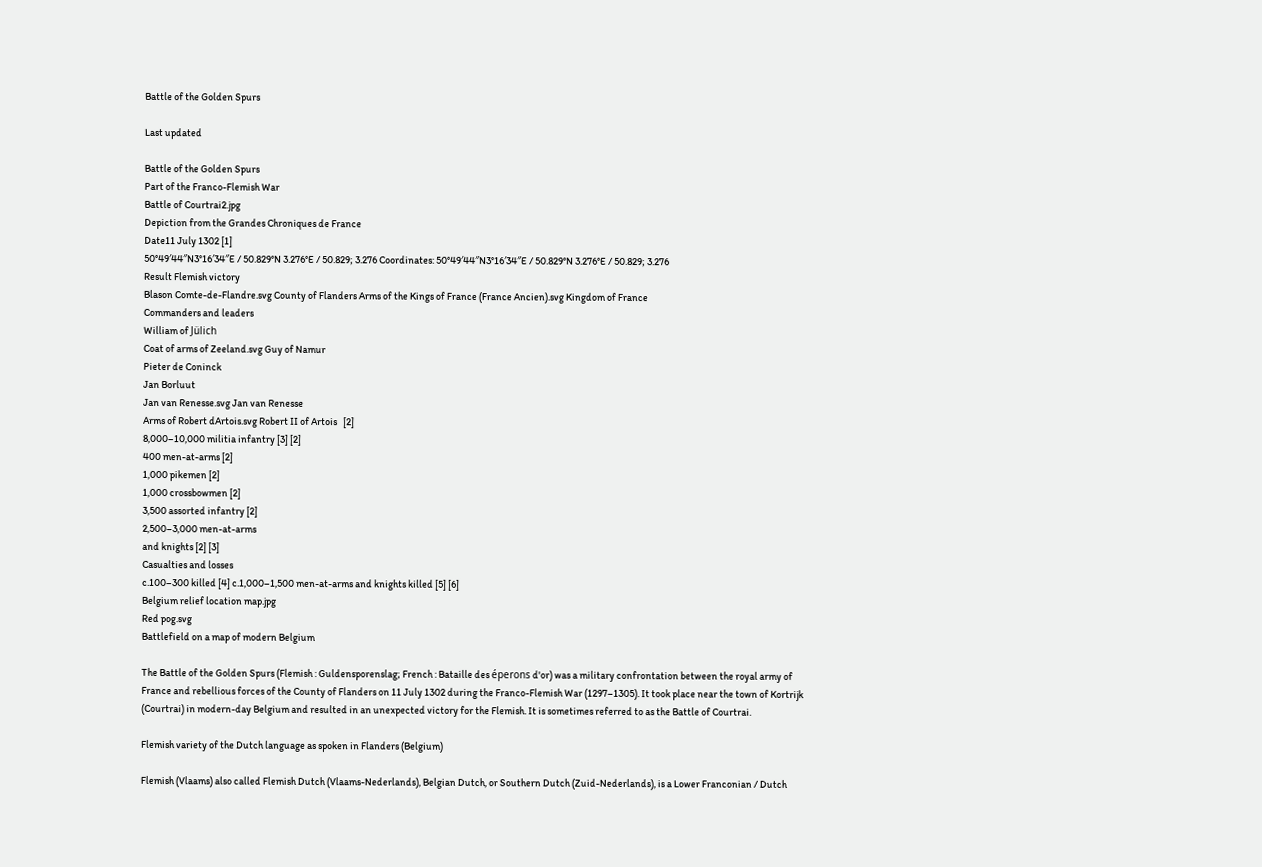Battle of the Golden Spurs

Last updated

Battle of the Golden Spurs
Part of the Franco-Flemish War
Battle of Courtrai2.jpg
Depiction from the Grandes Chroniques de France
Date11 July 1302 [1]
50°49′44″N3°16′34″E / 50.829°N 3.276°E / 50.829; 3.276 Coordinates: 50°49′44″N3°16′34″E / 50.829°N 3.276°E / 50.829; 3.276
Result Flemish victory
Blason Comte-de-Flandre.svg County of Flanders Arms of the Kings of France (France Ancien).svg Kingdom of France
Commanders and leaders
William of Jülich
Coat of arms of Zeeland.svg Guy of Namur
Pieter de Coninck
Jan Borluut
Jan van Renesse.svg Jan van Renesse
Arms of Robert dArtois.svg Robert II of Artois   [2]
8,000–10,000 militia infantry [3] [2]
400 men-at-arms [2]
1,000 pikemen [2]
1,000 crossbowmen [2]
3,500 assorted infantry [2]
2,500–3,000 men-at-arms
and knights [2] [3]
Casualties and losses
c.100–300 killed [4] c.1,000–1,500 men-at-arms and knights killed [5] [6]
Belgium relief location map.jpg
Red pog.svg
Battlefield on a map of modern Belgium

The Battle of the Golden Spurs (Flemish : Guldensporenslag; French : Bataille des éperons d'or) was a military confrontation between the royal army of France and rebellious forces of the County of Flanders on 11 July 1302 during the Franco-Flemish War (1297–1305). It took place near the town of Kortrijk (Courtrai) in modern-day Belgium and resulted in an unexpected victory for the Flemish. It is sometimes referred to as the Battle of Courtrai.

Flemish variety of the Dutch language as spoken in Flanders (Belgium)

Flemish (Vlaams) also called Flemish Dutch (Vlaams-Nederlands), Belgian Dutch, or Southern Dutch (Zuid-Nederlands), is a Lower Franconian / Dutch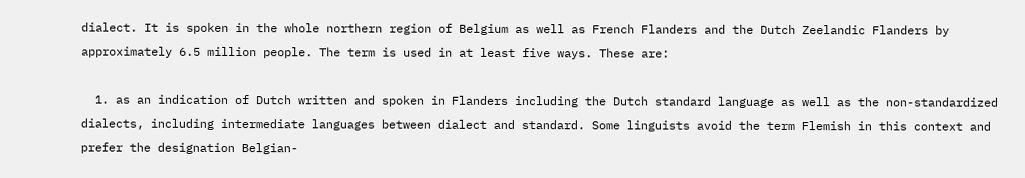dialect. It is spoken in the whole northern region of Belgium as well as French Flanders and the Dutch Zeelandic Flanders by approximately 6.5 million people. The term is used in at least five ways. These are:

  1. as an indication of Dutch written and spoken in Flanders including the Dutch standard language as well as the non-standardized dialects, including intermediate languages between dialect and standard. Some linguists avoid the term Flemish in this context and prefer the designation Belgian-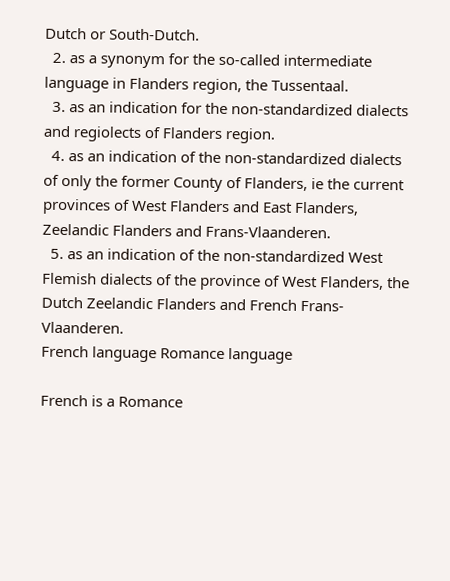Dutch or South-Dutch.
  2. as a synonym for the so-called intermediate language in Flanders region, the Tussentaal.
  3. as an indication for the non-standardized dialects and regiolects of Flanders region.
  4. as an indication of the non-standardized dialects of only the former County of Flanders, ie the current provinces of West Flanders and East Flanders, Zeelandic Flanders and Frans-Vlaanderen.
  5. as an indication of the non-standardized West Flemish dialects of the province of West Flanders, the Dutch Zeelandic Flanders and French Frans-Vlaanderen.
French language Romance language

French is a Romance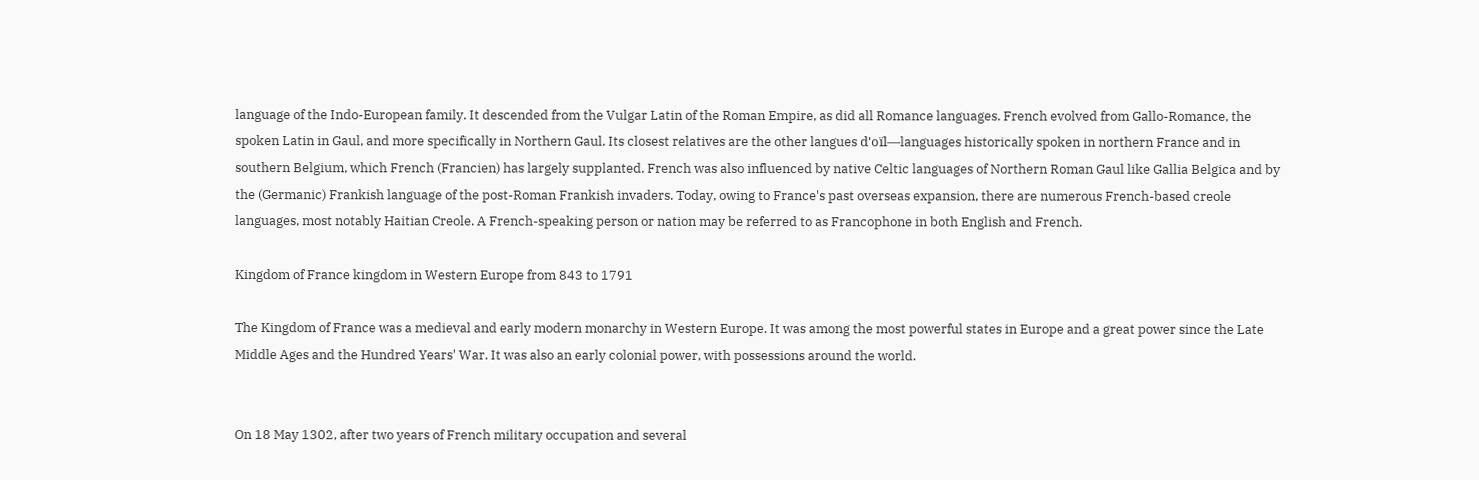language of the Indo-European family. It descended from the Vulgar Latin of the Roman Empire, as did all Romance languages. French evolved from Gallo-Romance, the spoken Latin in Gaul, and more specifically in Northern Gaul. Its closest relatives are the other langues d'oïl—languages historically spoken in northern France and in southern Belgium, which French (Francien) has largely supplanted. French was also influenced by native Celtic languages of Northern Roman Gaul like Gallia Belgica and by the (Germanic) Frankish language of the post-Roman Frankish invaders. Today, owing to France's past overseas expansion, there are numerous French-based creole languages, most notably Haitian Creole. A French-speaking person or nation may be referred to as Francophone in both English and French.

Kingdom of France kingdom in Western Europe from 843 to 1791

The Kingdom of France was a medieval and early modern monarchy in Western Europe. It was among the most powerful states in Europe and a great power since the Late Middle Ages and the Hundred Years' War. It was also an early colonial power, with possessions around the world.


On 18 May 1302, after two years of French military occupation and several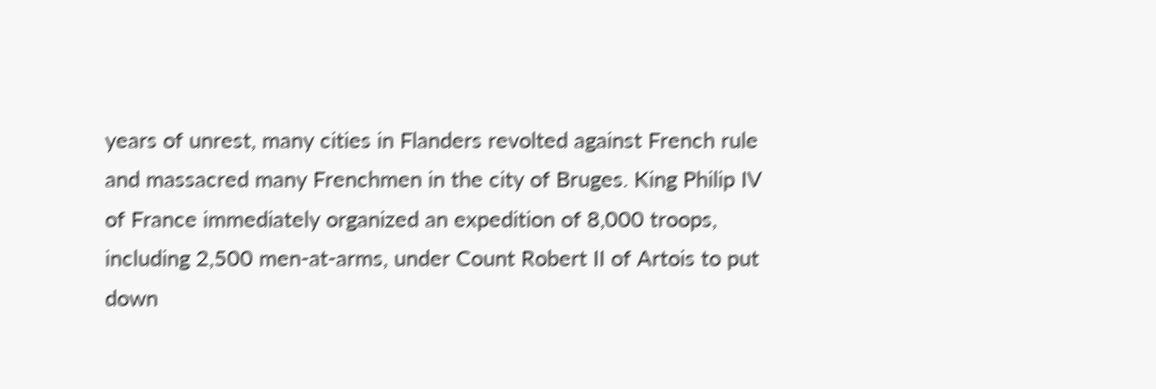years of unrest, many cities in Flanders revolted against French rule and massacred many Frenchmen in the city of Bruges. King Philip IV of France immediately organized an expedition of 8,000 troops, including 2,500 men-at-arms, under Count Robert II of Artois to put down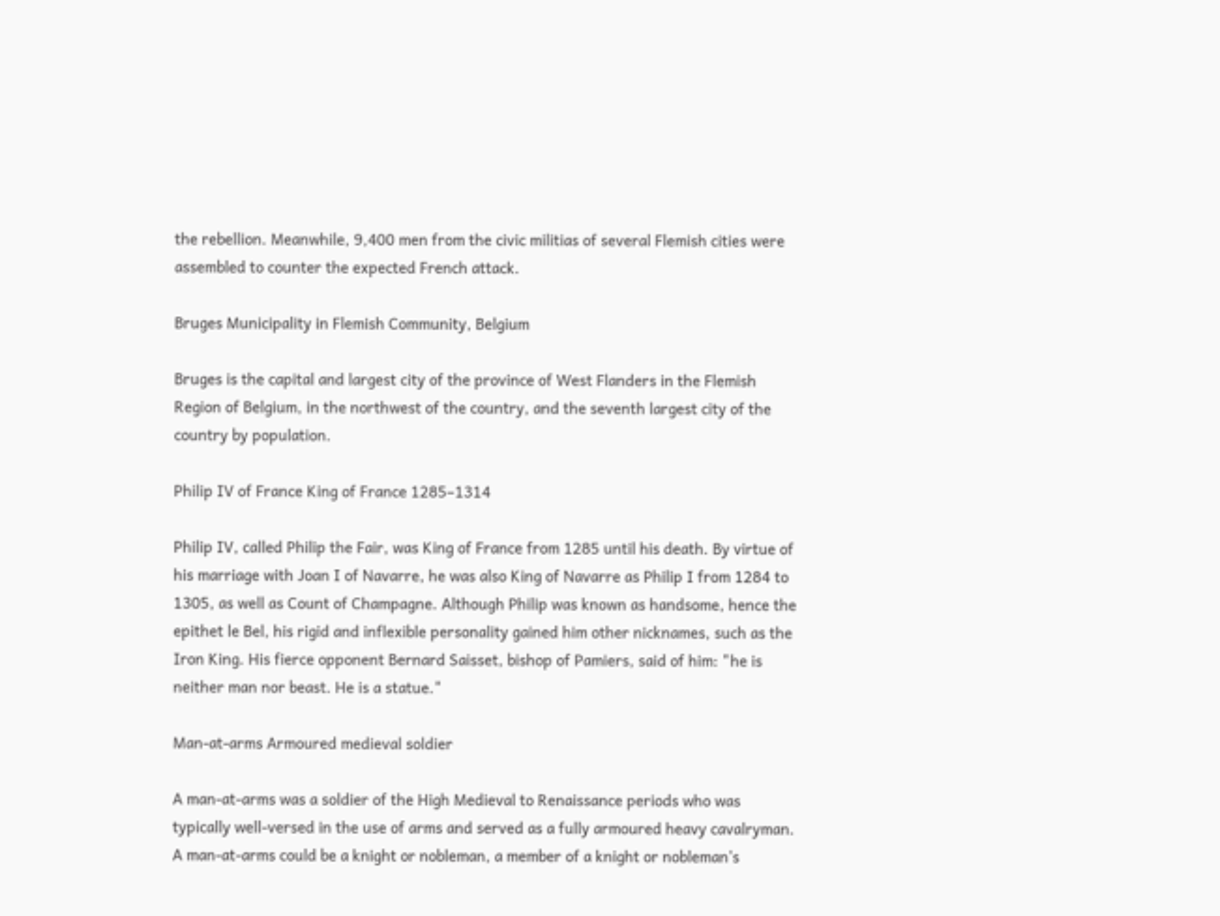the rebellion. Meanwhile, 9,400 men from the civic militias of several Flemish cities were assembled to counter the expected French attack.

Bruges Municipality in Flemish Community, Belgium

Bruges is the capital and largest city of the province of West Flanders in the Flemish Region of Belgium, in the northwest of the country, and the seventh largest city of the country by population.

Philip IV of France King of France 1285–1314

Philip IV, called Philip the Fair, was King of France from 1285 until his death. By virtue of his marriage with Joan I of Navarre, he was also King of Navarre as Philip I from 1284 to 1305, as well as Count of Champagne. Although Philip was known as handsome, hence the epithet le Bel, his rigid and inflexible personality gained him other nicknames, such as the Iron King. His fierce opponent Bernard Saisset, bishop of Pamiers, said of him: "he is neither man nor beast. He is a statue."

Man-at-arms Armoured medieval soldier

A man-at-arms was a soldier of the High Medieval to Renaissance periods who was typically well-versed in the use of arms and served as a fully armoured heavy cavalryman. A man-at-arms could be a knight or nobleman, a member of a knight or nobleman's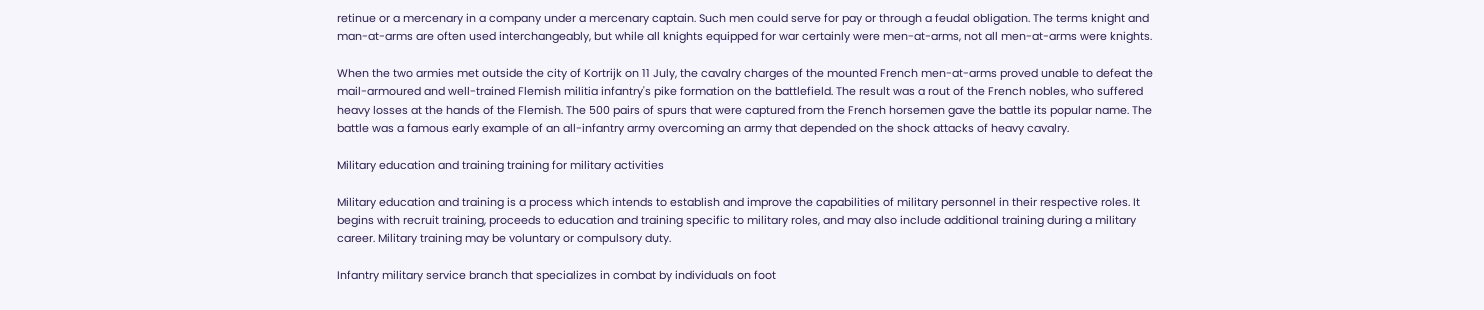retinue or a mercenary in a company under a mercenary captain. Such men could serve for pay or through a feudal obligation. The terms knight and man-at-arms are often used interchangeably, but while all knights equipped for war certainly were men-at-arms, not all men-at-arms were knights.

When the two armies met outside the city of Kortrijk on 11 July, the cavalry charges of the mounted French men-at-arms proved unable to defeat the mail-armoured and well-trained Flemish militia infantry's pike formation on the battlefield. The result was a rout of the French nobles, who suffered heavy losses at the hands of the Flemish. The 500 pairs of spurs that were captured from the French horsemen gave the battle its popular name. The battle was a famous early example of an all-infantry army overcoming an army that depended on the shock attacks of heavy cavalry.

Military education and training training for military activities

Military education and training is a process which intends to establish and improve the capabilities of military personnel in their respective roles. It begins with recruit training, proceeds to education and training specific to military roles, and may also include additional training during a military career. Military training may be voluntary or compulsory duty.

Infantry military service branch that specializes in combat by individuals on foot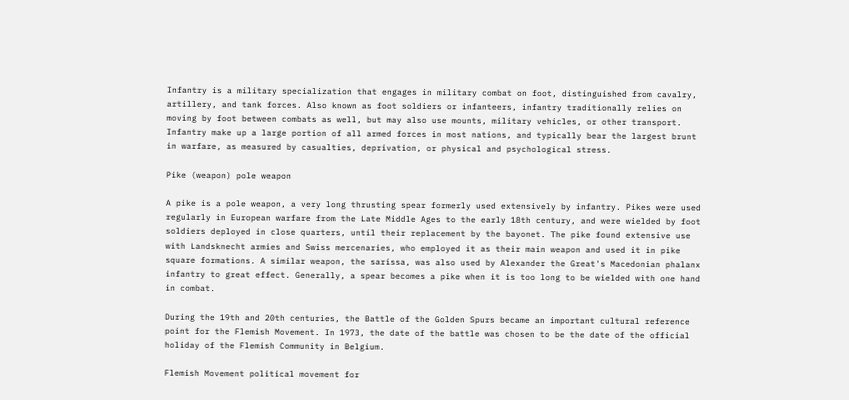Infantry is a military specialization that engages in military combat on foot, distinguished from cavalry, artillery, and tank forces. Also known as foot soldiers or infanteers, infantry traditionally relies on moving by foot between combats as well, but may also use mounts, military vehicles, or other transport. Infantry make up a large portion of all armed forces in most nations, and typically bear the largest brunt in warfare, as measured by casualties, deprivation, or physical and psychological stress.

Pike (weapon) pole weapon

A pike is a pole weapon, a very long thrusting spear formerly used extensively by infantry. Pikes were used regularly in European warfare from the Late Middle Ages to the early 18th century, and were wielded by foot soldiers deployed in close quarters, until their replacement by the bayonet. The pike found extensive use with Landsknecht armies and Swiss mercenaries, who employed it as their main weapon and used it in pike square formations. A similar weapon, the sarissa, was also used by Alexander the Great's Macedonian phalanx infantry to great effect. Generally, a spear becomes a pike when it is too long to be wielded with one hand in combat.

During the 19th and 20th centuries, the Battle of the Golden Spurs became an important cultural reference point for the Flemish Movement. In 1973, the date of the battle was chosen to be the date of the official holiday of the Flemish Community in Belgium.

Flemish Movement political movement for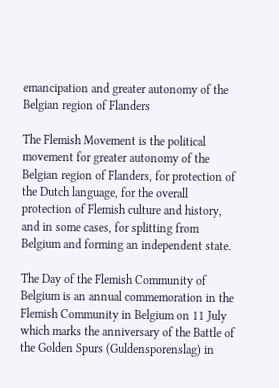emancipation and greater autonomy of the Belgian region of Flanders

The Flemish Movement is the political movement for greater autonomy of the Belgian region of Flanders, for protection of the Dutch language, for the overall protection of Flemish culture and history, and in some cases, for splitting from Belgium and forming an independent state.

The Day of the Flemish Community of Belgium is an annual commemoration in the Flemish Community in Belgium on 11 July which marks the anniversary of the Battle of the Golden Spurs (Guldensporenslag) in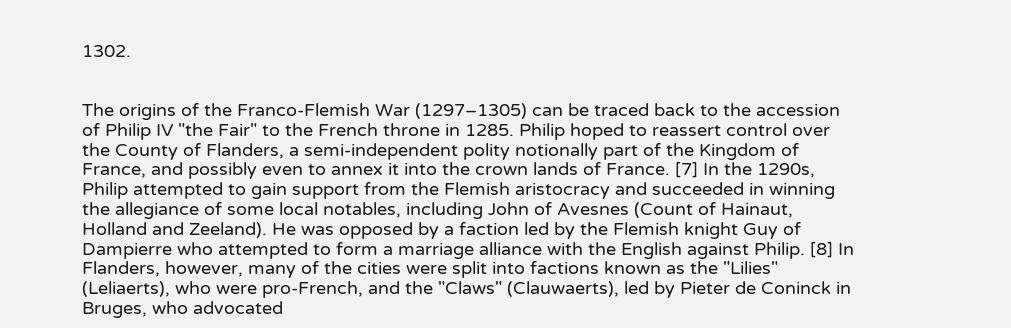1302.


The origins of the Franco-Flemish War (1297–1305) can be traced back to the accession of Philip IV "the Fair" to the French throne in 1285. Philip hoped to reassert control over the County of Flanders, a semi-independent polity notionally part of the Kingdom of France, and possibly even to annex it into the crown lands of France. [7] In the 1290s, Philip attempted to gain support from the Flemish aristocracy and succeeded in winning the allegiance of some local notables, including John of Avesnes (Count of Hainaut, Holland and Zeeland). He was opposed by a faction led by the Flemish knight Guy of Dampierre who attempted to form a marriage alliance with the English against Philip. [8] In Flanders, however, many of the cities were split into factions known as the "Lilies" (Leliaerts), who were pro-French, and the "Claws" (Clauwaerts), led by Pieter de Coninck in Bruges, who advocated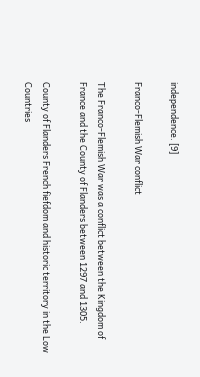independence. [9]

Franco-Flemish War conflict

The Franco-Flemish War was a conflict between the Kingdom of France and the County of Flanders between 1297 and 1305.

County of Flanders French fiefdom and historic territory in the Low Countries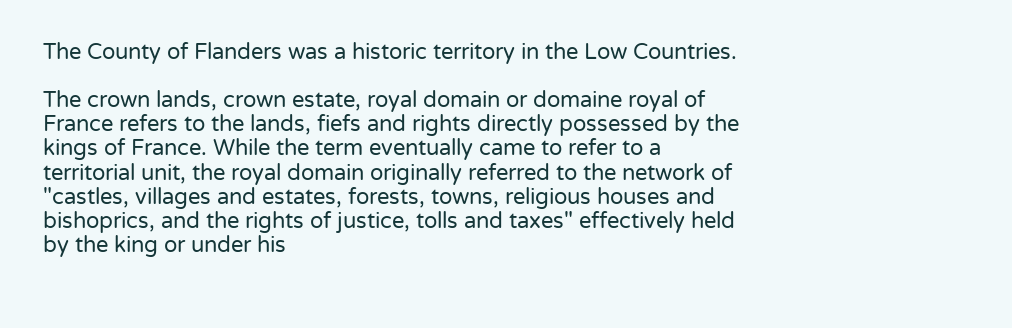The County of Flanders was a historic territory in the Low Countries.

The crown lands, crown estate, royal domain or domaine royal of France refers to the lands, fiefs and rights directly possessed by the kings of France. While the term eventually came to refer to a territorial unit, the royal domain originally referred to the network of "castles, villages and estates, forests, towns, religious houses and bishoprics, and the rights of justice, tolls and taxes" effectively held by the king or under his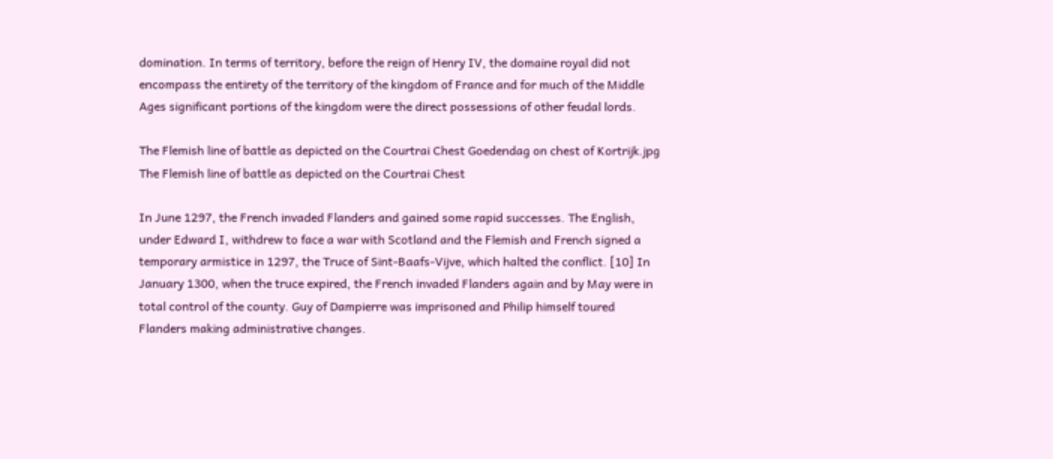domination. In terms of territory, before the reign of Henry IV, the domaine royal did not encompass the entirety of the territory of the kingdom of France and for much of the Middle Ages significant portions of the kingdom were the direct possessions of other feudal lords.

The Flemish line of battle as depicted on the Courtrai Chest Goedendag on chest of Kortrijk.jpg
The Flemish line of battle as depicted on the Courtrai Chest

In June 1297, the French invaded Flanders and gained some rapid successes. The English, under Edward I, withdrew to face a war with Scotland and the Flemish and French signed a temporary armistice in 1297, the Truce of Sint-Baafs-Vijve, which halted the conflict. [10] In January 1300, when the truce expired, the French invaded Flanders again and by May were in total control of the county. Guy of Dampierre was imprisoned and Philip himself toured Flanders making administrative changes.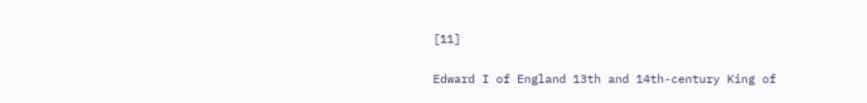[11]

Edward I of England 13th and 14th-century King of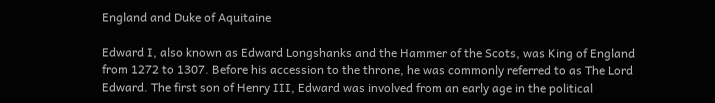England and Duke of Aquitaine

Edward I, also known as Edward Longshanks and the Hammer of the Scots, was King of England from 1272 to 1307. Before his accession to the throne, he was commonly referred to as The Lord Edward. The first son of Henry III, Edward was involved from an early age in the political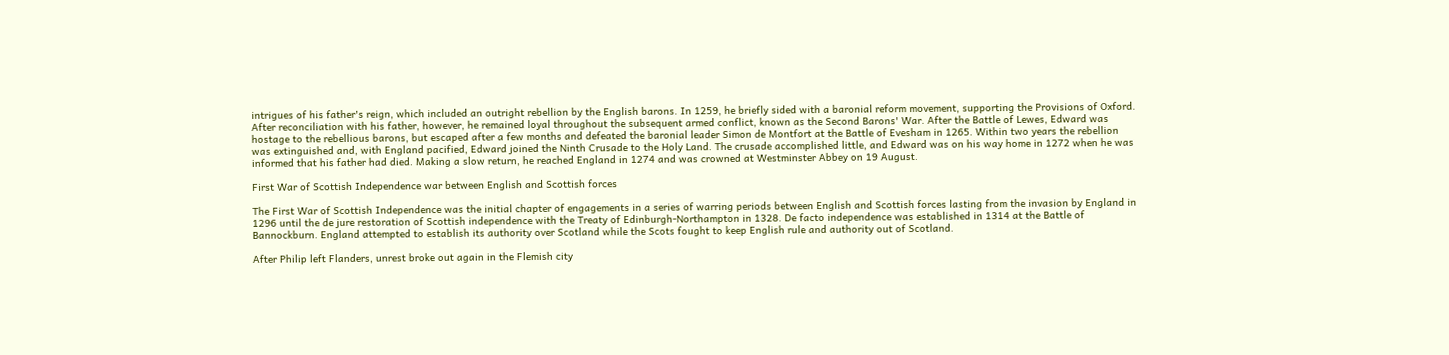intrigues of his father's reign, which included an outright rebellion by the English barons. In 1259, he briefly sided with a baronial reform movement, supporting the Provisions of Oxford. After reconciliation with his father, however, he remained loyal throughout the subsequent armed conflict, known as the Second Barons' War. After the Battle of Lewes, Edward was hostage to the rebellious barons, but escaped after a few months and defeated the baronial leader Simon de Montfort at the Battle of Evesham in 1265. Within two years the rebellion was extinguished and, with England pacified, Edward joined the Ninth Crusade to the Holy Land. The crusade accomplished little, and Edward was on his way home in 1272 when he was informed that his father had died. Making a slow return, he reached England in 1274 and was crowned at Westminster Abbey on 19 August.

First War of Scottish Independence war between English and Scottish forces

The First War of Scottish Independence was the initial chapter of engagements in a series of warring periods between English and Scottish forces lasting from the invasion by England in 1296 until the de jure restoration of Scottish independence with the Treaty of Edinburgh-Northampton in 1328. De facto independence was established in 1314 at the Battle of Bannockburn. England attempted to establish its authority over Scotland while the Scots fought to keep English rule and authority out of Scotland.

After Philip left Flanders, unrest broke out again in the Flemish city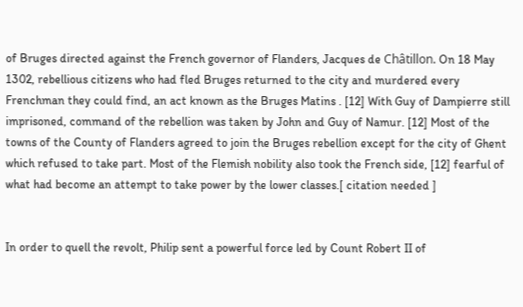of Bruges directed against the French governor of Flanders, Jacques de Châtillon. On 18 May 1302, rebellious citizens who had fled Bruges returned to the city and murdered every Frenchman they could find, an act known as the Bruges Matins . [12] With Guy of Dampierre still imprisoned, command of the rebellion was taken by John and Guy of Namur. [12] Most of the towns of the County of Flanders agreed to join the Bruges rebellion except for the city of Ghent which refused to take part. Most of the Flemish nobility also took the French side, [12] fearful of what had become an attempt to take power by the lower classes.[ citation needed ]


In order to quell the revolt, Philip sent a powerful force led by Count Robert II of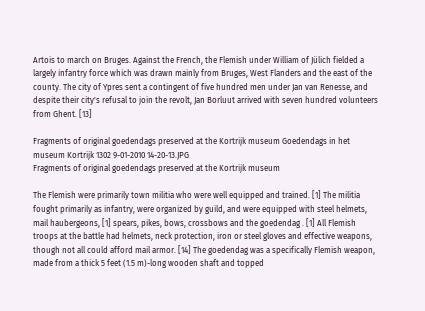Artois to march on Bruges. Against the French, the Flemish under William of Jülich fielded a largely infantry force which was drawn mainly from Bruges, West Flanders and the east of the county. The city of Ypres sent a contingent of five hundred men under Jan van Renesse, and despite their city's refusal to join the revolt, Jan Borluut arrived with seven hundred volunteers from Ghent. [13]

Fragments of original goedendags preserved at the Kortrijk museum Goedendags in het museum Kortrijk 1302 9-01-2010 14-20-13.JPG
Fragments of original goedendags preserved at the Kortrijk museum

The Flemish were primarily town militia who were well equipped and trained. [1] The militia fought primarily as infantry, were organized by guild, and were equipped with steel helmets, mail haubergeons, [1] spears, pikes, bows, crossbows and the goedendag . [1] All Flemish troops at the battle had helmets, neck protection, iron or steel gloves and effective weapons, though not all could afford mail armor. [14] The goedendag was a specifically Flemish weapon, made from a thick 5 feet (1.5 m)-long wooden shaft and topped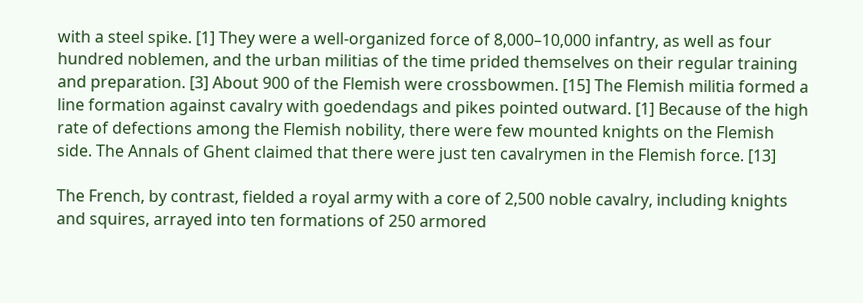with a steel spike. [1] They were a well-organized force of 8,000–10,000 infantry, as well as four hundred noblemen, and the urban militias of the time prided themselves on their regular training and preparation. [3] About 900 of the Flemish were crossbowmen. [15] The Flemish militia formed a line formation against cavalry with goedendags and pikes pointed outward. [1] Because of the high rate of defections among the Flemish nobility, there were few mounted knights on the Flemish side. The Annals of Ghent claimed that there were just ten cavalrymen in the Flemish force. [13]

The French, by contrast, fielded a royal army with a core of 2,500 noble cavalry, including knights and squires, arrayed into ten formations of 250 armored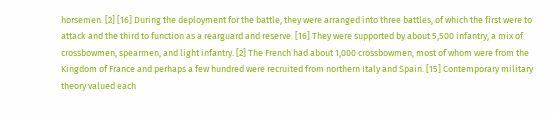horsemen. [2] [16] During the deployment for the battle, they were arranged into three battles, of which the first were to attack and the third to function as a rearguard and reserve. [16] They were supported by about 5,500 infantry, a mix of crossbowmen, spearmen, and light infantry. [2] The French had about 1,000 crossbowmen, most of whom were from the Kingdom of France and perhaps a few hundred were recruited from northern Italy and Spain. [15] Contemporary military theory valued each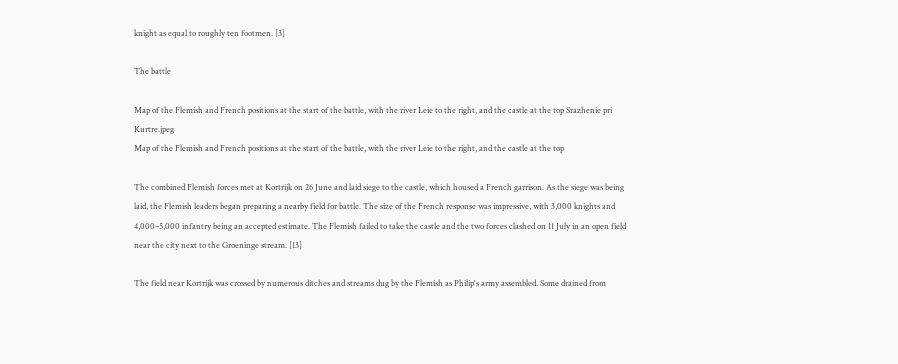knight as equal to roughly ten footmen. [3]

The battle

Map of the Flemish and French positions at the start of the battle, with the river Leie to the right, and the castle at the top Srazhenie pri Kurtre.jpeg
Map of the Flemish and French positions at the start of the battle, with the river Leie to the right, and the castle at the top

The combined Flemish forces met at Kortrijk on 26 June and laid siege to the castle, which housed a French garrison. As the siege was being laid, the Flemish leaders began preparing a nearby field for battle. The size of the French response was impressive, with 3,000 knights and 4,000–5,000 infantry being an accepted estimate. The Flemish failed to take the castle and the two forces clashed on 11 July in an open field near the city next to the Groeninge stream. [13]

The field near Kortrijk was crossed by numerous ditches and streams dug by the Flemish as Philip's army assembled. Some drained from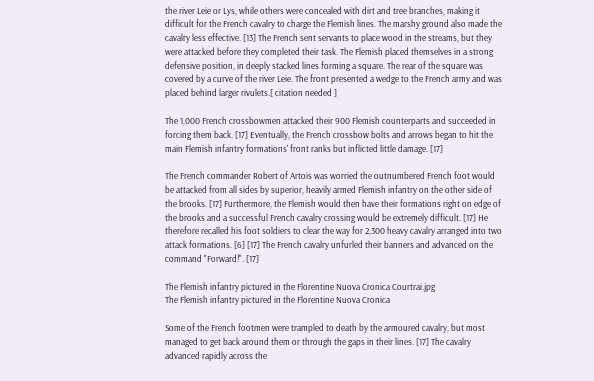the river Leie or Lys, while others were concealed with dirt and tree branches, making it difficult for the French cavalry to charge the Flemish lines. The marshy ground also made the cavalry less effective. [13] The French sent servants to place wood in the streams, but they were attacked before they completed their task. The Flemish placed themselves in a strong defensive position, in deeply stacked lines forming a square. The rear of the square was covered by a curve of the river Leie. The front presented a wedge to the French army and was placed behind larger rivulets.[ citation needed ]

The 1,000 French crossbowmen attacked their 900 Flemish counterparts and succeeded in forcing them back. [17] Eventually, the French crossbow bolts and arrows began to hit the main Flemish infantry formations' front ranks but inflicted little damage. [17]

The French commander Robert of Artois was worried the outnumbered French foot would be attacked from all sides by superior, heavily armed Flemish infantry on the other side of the brooks. [17] Furthermore, the Flemish would then have their formations right on edge of the brooks and a successful French cavalry crossing would be extremely difficult. [17] He therefore recalled his foot soldiers to clear the way for 2,300 heavy cavalry arranged into two attack formations. [6] [17] The French cavalry unfurled their banners and advanced on the command "Forward!". [17]

The Flemish infantry pictured in the Florentine Nuova Cronica Courtrai.jpg
The Flemish infantry pictured in the Florentine Nuova Cronica

Some of the French footmen were trampled to death by the armoured cavalry, but most managed to get back around them or through the gaps in their lines. [17] The cavalry advanced rapidly across the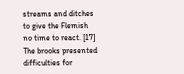streams and ditches to give the Flemish no time to react. [17] The brooks presented difficulties for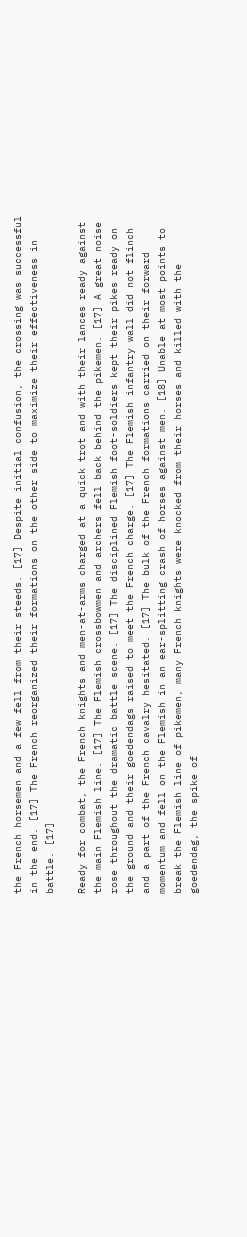the French horsemen and a few fell from their steeds. [17] Despite initial confusion, the crossing was successful in the end. [17] The French reorganized their formations on the other side to maximize their effectiveness in battle. [17]

Ready for combat, the French knights and men-at-arms charged at a quick trot and with their lances ready against the main Flemish line. [17] The Flemish crossbowmen and archers fell back behind the pikemen. [17] A great noise rose throughout the dramatic battle scene. [17] The disciplined Flemish foot-soldiers kept their pikes ready on the ground and their goedendags raised to meet the French charge. [17] The Flemish infantry wall did not flinch and a part of the French cavalry hesitated. [17] The bulk of the French formations carried on their forward momentum and fell on the Flemish in an ear-splitting crash of horses against men. [18] Unable at most points to break the Flemish line of pikemen, many French knights were knocked from their horses and killed with the goedendag, the spike of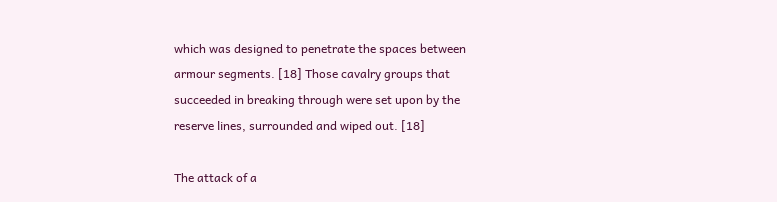which was designed to penetrate the spaces between armour segments. [18] Those cavalry groups that succeeded in breaking through were set upon by the reserve lines, surrounded and wiped out. [18]

The attack of a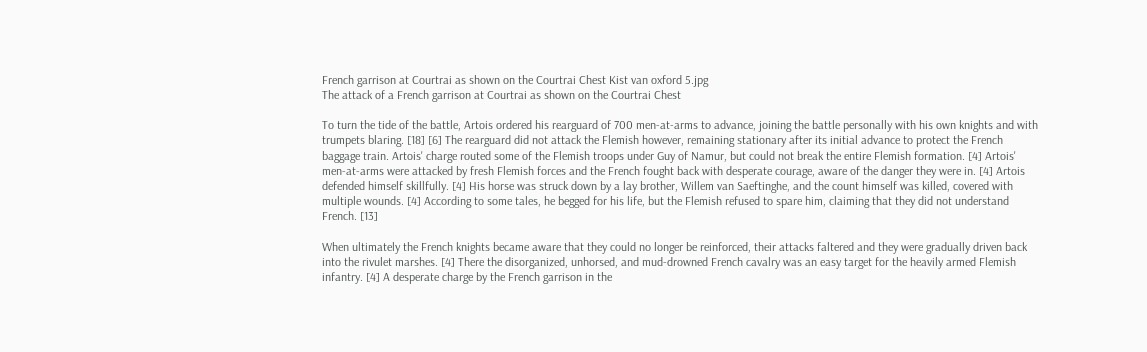French garrison at Courtrai as shown on the Courtrai Chest Kist van oxford 5.jpg
The attack of a French garrison at Courtrai as shown on the Courtrai Chest

To turn the tide of the battle, Artois ordered his rearguard of 700 men-at-arms to advance, joining the battle personally with his own knights and with trumpets blaring. [18] [6] The rearguard did not attack the Flemish however, remaining stationary after its initial advance to protect the French baggage train. Artois' charge routed some of the Flemish troops under Guy of Namur, but could not break the entire Flemish formation. [4] Artois' men-at-arms were attacked by fresh Flemish forces and the French fought back with desperate courage, aware of the danger they were in. [4] Artois defended himself skillfully. [4] His horse was struck down by a lay brother, Willem van Saeftinghe, and the count himself was killed, covered with multiple wounds. [4] According to some tales, he begged for his life, but the Flemish refused to spare him, claiming that they did not understand French. [13]

When ultimately the French knights became aware that they could no longer be reinforced, their attacks faltered and they were gradually driven back into the rivulet marshes. [4] There the disorganized, unhorsed, and mud-drowned French cavalry was an easy target for the heavily armed Flemish infantry. [4] A desperate charge by the French garrison in the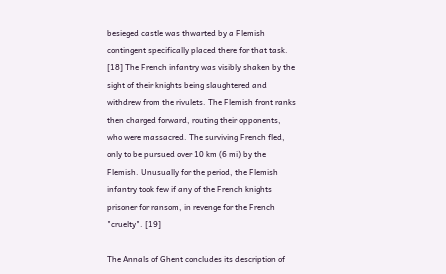besieged castle was thwarted by a Flemish contingent specifically placed there for that task. [18] The French infantry was visibly shaken by the sight of their knights being slaughtered and withdrew from the rivulets. The Flemish front ranks then charged forward, routing their opponents, who were massacred. The surviving French fled, only to be pursued over 10 km (6 mi) by the Flemish. Unusually for the period, the Flemish infantry took few if any of the French knights prisoner for ransom, in revenge for the French "cruelty". [19]

The Annals of Ghent concludes its description of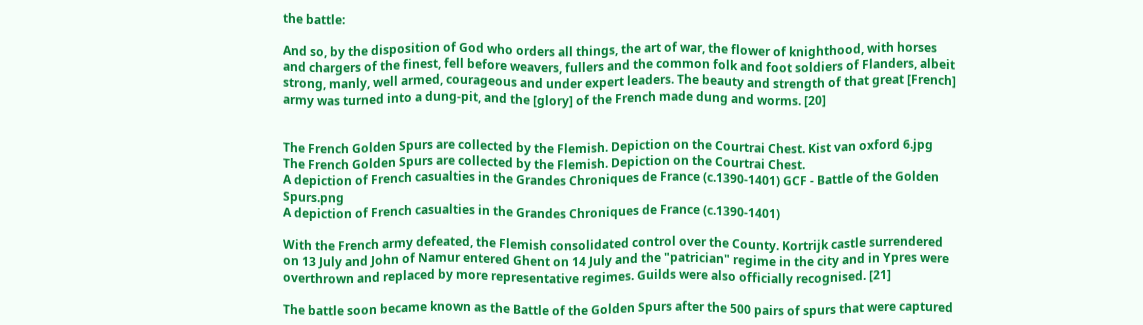the battle:

And so, by the disposition of God who orders all things, the art of war, the flower of knighthood, with horses and chargers of the finest, fell before weavers, fullers and the common folk and foot soldiers of Flanders, albeit strong, manly, well armed, courageous and under expert leaders. The beauty and strength of that great [French] army was turned into a dung-pit, and the [glory] of the French made dung and worms. [20]


The French Golden Spurs are collected by the Flemish. Depiction on the Courtrai Chest. Kist van oxford 6.jpg
The French Golden Spurs are collected by the Flemish. Depiction on the Courtrai Chest.
A depiction of French casualties in the Grandes Chroniques de France (c.1390-1401) GCF - Battle of the Golden Spurs.png
A depiction of French casualties in the Grandes Chroniques de France (c.1390-1401)

With the French army defeated, the Flemish consolidated control over the County. Kortrijk castle surrendered on 13 July and John of Namur entered Ghent on 14 July and the "patrician" regime in the city and in Ypres were overthrown and replaced by more representative regimes. Guilds were also officially recognised. [21]

The battle soon became known as the Battle of the Golden Spurs after the 500 pairs of spurs that were captured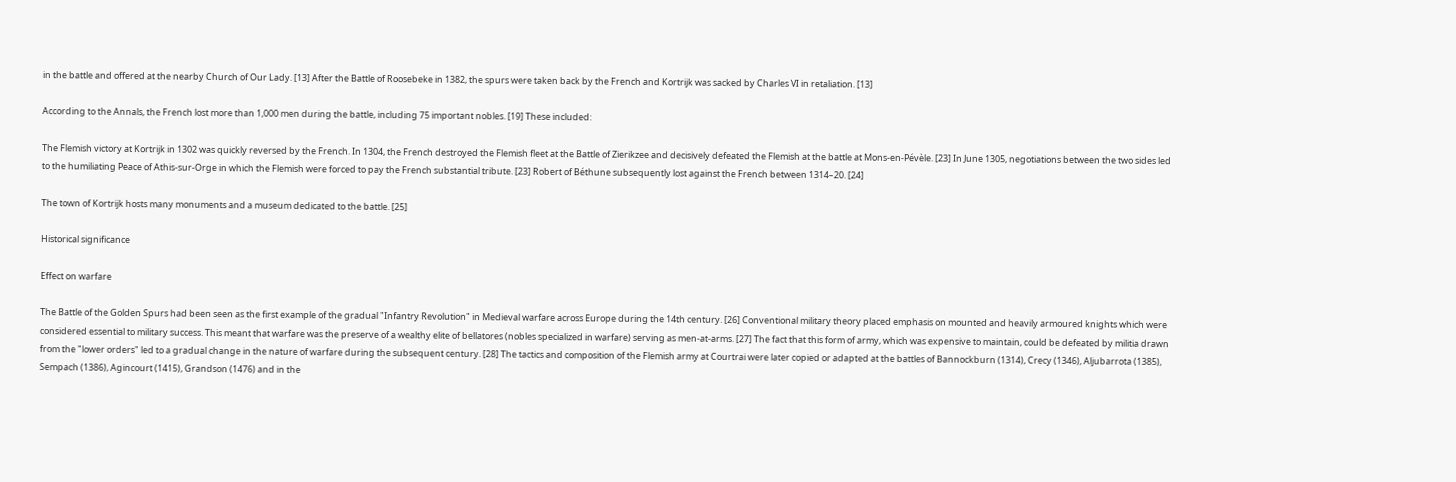in the battle and offered at the nearby Church of Our Lady. [13] After the Battle of Roosebeke in 1382, the spurs were taken back by the French and Kortrijk was sacked by Charles VI in retaliation. [13]

According to the Annals, the French lost more than 1,000 men during the battle, including 75 important nobles. [19] These included:

The Flemish victory at Kortrijk in 1302 was quickly reversed by the French. In 1304, the French destroyed the Flemish fleet at the Battle of Zierikzee and decisively defeated the Flemish at the battle at Mons-en-Pévèle. [23] In June 1305, negotiations between the two sides led to the humiliating Peace of Athis-sur-Orge in which the Flemish were forced to pay the French substantial tribute. [23] Robert of Béthune subsequently lost against the French between 1314–20. [24]

The town of Kortrijk hosts many monuments and a museum dedicated to the battle. [25]

Historical significance

Effect on warfare

The Battle of the Golden Spurs had been seen as the first example of the gradual "Infantry Revolution" in Medieval warfare across Europe during the 14th century. [26] Conventional military theory placed emphasis on mounted and heavily armoured knights which were considered essential to military success. This meant that warfare was the preserve of a wealthy elite of bellatores (nobles specialized in warfare) serving as men-at-arms. [27] The fact that this form of army, which was expensive to maintain, could be defeated by militia drawn from the "lower orders" led to a gradual change in the nature of warfare during the subsequent century. [28] The tactics and composition of the Flemish army at Courtrai were later copied or adapted at the battles of Bannockburn (1314), Crecy (1346), Aljubarrota (1385), Sempach (1386), Agincourt (1415), Grandson (1476) and in the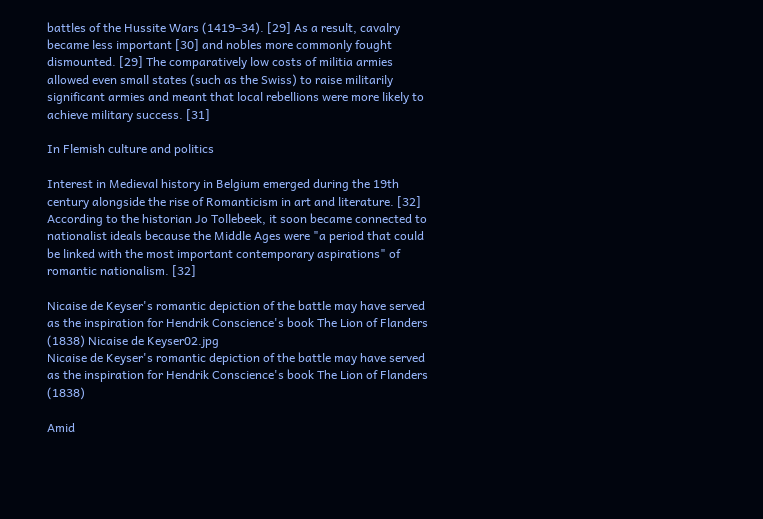battles of the Hussite Wars (1419–34). [29] As a result, cavalry became less important [30] and nobles more commonly fought dismounted. [29] The comparatively low costs of militia armies allowed even small states (such as the Swiss) to raise militarily significant armies and meant that local rebellions were more likely to achieve military success. [31]

In Flemish culture and politics

Interest in Medieval history in Belgium emerged during the 19th century alongside the rise of Romanticism in art and literature. [32] According to the historian Jo Tollebeek, it soon became connected to nationalist ideals because the Middle Ages were "a period that could be linked with the most important contemporary aspirations" of romantic nationalism. [32]

Nicaise de Keyser's romantic depiction of the battle may have served as the inspiration for Hendrik Conscience's book The Lion of Flanders (1838) Nicaise de Keyser02.jpg
Nicaise de Keyser's romantic depiction of the battle may have served as the inspiration for Hendrik Conscience's book The Lion of Flanders (1838)

Amid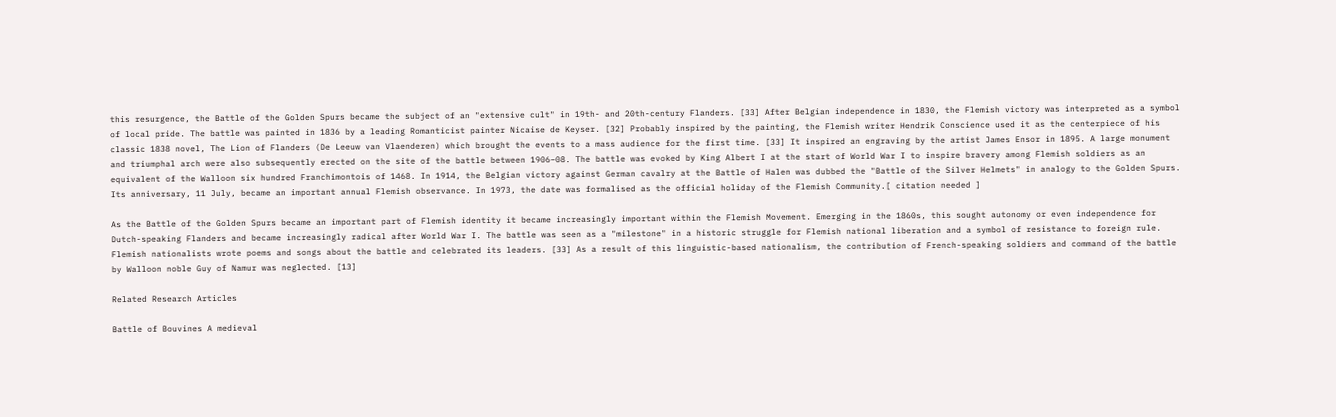this resurgence, the Battle of the Golden Spurs became the subject of an "extensive cult" in 19th- and 20th-century Flanders. [33] After Belgian independence in 1830, the Flemish victory was interpreted as a symbol of local pride. The battle was painted in 1836 by a leading Romanticist painter Nicaise de Keyser. [32] Probably inspired by the painting, the Flemish writer Hendrik Conscience used it as the centerpiece of his classic 1838 novel, The Lion of Flanders (De Leeuw van Vlaenderen) which brought the events to a mass audience for the first time. [33] It inspired an engraving by the artist James Ensor in 1895. A large monument and triumphal arch were also subsequently erected on the site of the battle between 1906–08. The battle was evoked by King Albert I at the start of World War I to inspire bravery among Flemish soldiers as an equivalent of the Walloon six hundred Franchimontois of 1468. In 1914, the Belgian victory against German cavalry at the Battle of Halen was dubbed the "Battle of the Silver Helmets" in analogy to the Golden Spurs. Its anniversary, 11 July, became an important annual Flemish observance. In 1973, the date was formalised as the official holiday of the Flemish Community.[ citation needed ]

As the Battle of the Golden Spurs became an important part of Flemish identity it became increasingly important within the Flemish Movement. Emerging in the 1860s, this sought autonomy or even independence for Dutch-speaking Flanders and became increasingly radical after World War I. The battle was seen as a "milestone" in a historic struggle for Flemish national liberation and a symbol of resistance to foreign rule. Flemish nationalists wrote poems and songs about the battle and celebrated its leaders. [33] As a result of this linguistic-based nationalism, the contribution of French-speaking soldiers and command of the battle by Walloon noble Guy of Namur was neglected. [13]

Related Research Articles

Battle of Bouvines A medieval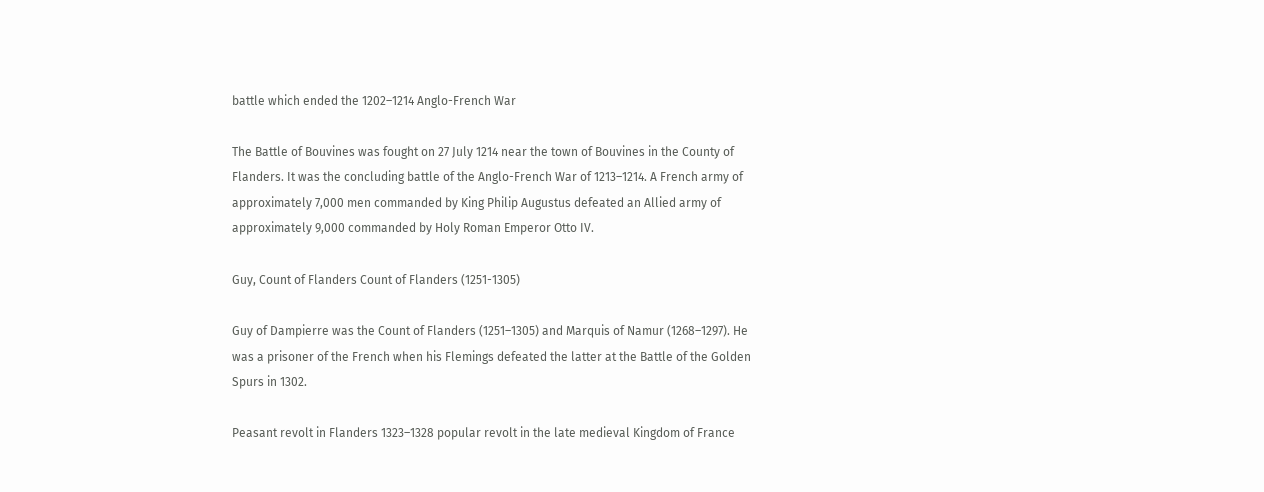battle which ended the 1202–1214 Anglo-French War

The Battle of Bouvines was fought on 27 July 1214 near the town of Bouvines in the County of Flanders. It was the concluding battle of the Anglo-French War of 1213–1214. A French army of approximately 7,000 men commanded by King Philip Augustus defeated an Allied army of approximately 9,000 commanded by Holy Roman Emperor Otto IV.

Guy, Count of Flanders Count of Flanders (1251-1305)

Guy of Dampierre was the Count of Flanders (1251–1305) and Marquis of Namur (1268–1297). He was a prisoner of the French when his Flemings defeated the latter at the Battle of the Golden Spurs in 1302.

Peasant revolt in Flanders 1323–1328 popular revolt in the late medieval Kingdom of France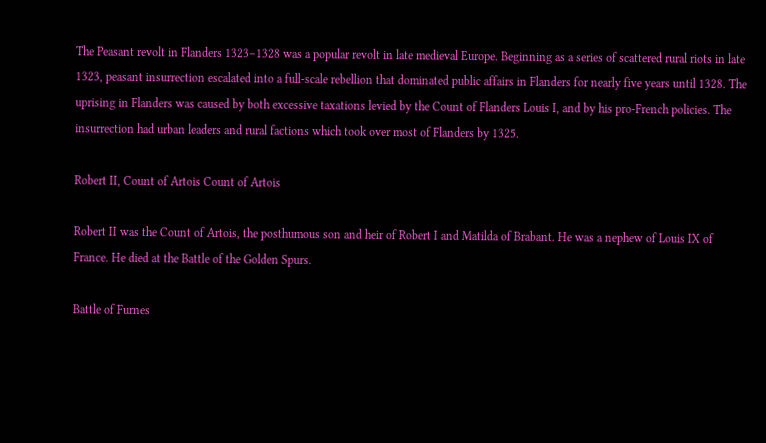The Peasant revolt in Flanders 1323–1328 was a popular revolt in late medieval Europe. Beginning as a series of scattered rural riots in late 1323, peasant insurrection escalated into a full-scale rebellion that dominated public affairs in Flanders for nearly five years until 1328. The uprising in Flanders was caused by both excessive taxations levied by the Count of Flanders Louis I, and by his pro-French policies. The insurrection had urban leaders and rural factions which took over most of Flanders by 1325.

Robert II, Count of Artois Count of Artois

Robert II was the Count of Artois, the posthumous son and heir of Robert I and Matilda of Brabant. He was a nephew of Louis IX of France. He died at the Battle of the Golden Spurs.

Battle of Furnes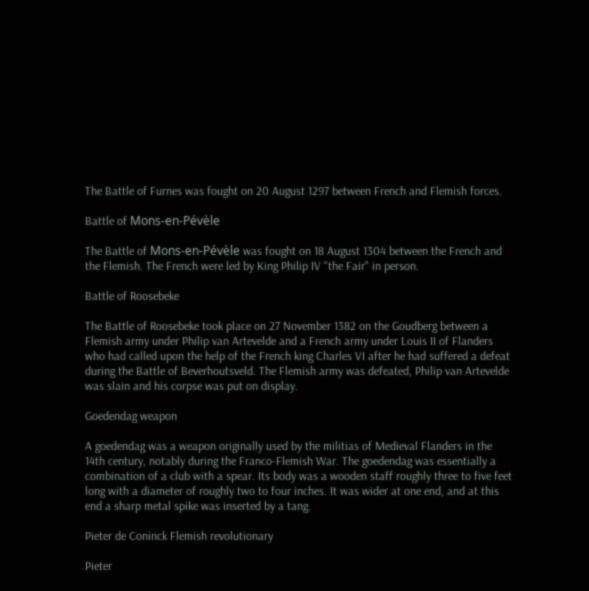The Battle of Furnes was fought on 20 August 1297 between French and Flemish forces.

Battle of Mons-en-Pévèle

The Battle of Mons-en-Pévèle was fought on 18 August 1304 between the French and the Flemish. The French were led by King Philip IV "the Fair" in person.

Battle of Roosebeke

The Battle of Roosebeke took place on 27 November 1382 on the Goudberg between a Flemish army under Philip van Artevelde and a French army under Louis II of Flanders who had called upon the help of the French king Charles VI after he had suffered a defeat during the Battle of Beverhoutsveld. The Flemish army was defeated, Philip van Artevelde was slain and his corpse was put on display.

Goedendag weapon

A goedendag was a weapon originally used by the militias of Medieval Flanders in the 14th century, notably during the Franco-Flemish War. The goedendag was essentially a combination of a club with a spear. Its body was a wooden staff roughly three to five feet long with a diameter of roughly two to four inches. It was wider at one end, and at this end a sharp metal spike was inserted by a tang.

Pieter de Coninck Flemish revolutionary

Pieter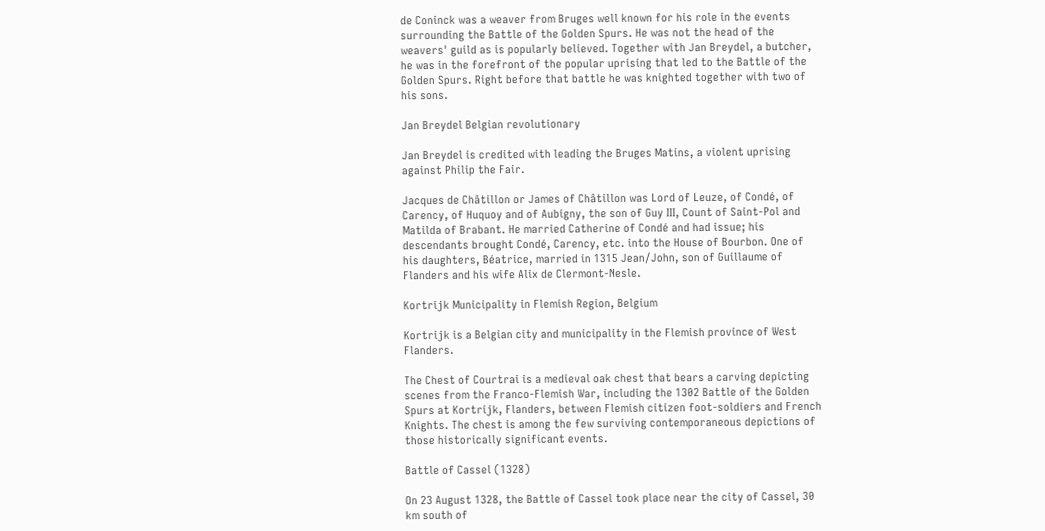de Coninck was a weaver from Bruges well known for his role in the events surrounding the Battle of the Golden Spurs. He was not the head of the weavers' guild as is popularly believed. Together with Jan Breydel, a butcher, he was in the forefront of the popular uprising that led to the Battle of the Golden Spurs. Right before that battle he was knighted together with two of his sons.

Jan Breydel Belgian revolutionary

Jan Breydel is credited with leading the Bruges Matins, a violent uprising against Philip the Fair.

Jacques de Châtillon or James of Châtillon was Lord of Leuze, of Condé, of Carency, of Huquoy and of Aubigny, the son of Guy III, Count of Saint-Pol and Matilda of Brabant. He married Catherine of Condé and had issue; his descendants brought Condé, Carency, etc. into the House of Bourbon. One of his daughters, Béatrice, married in 1315 Jean/John, son of Guillaume of Flanders and his wife Alix de Clermont-Nesle.

Kortrijk Municipality in Flemish Region, Belgium

Kortrijk is a Belgian city and municipality in the Flemish province of West Flanders.

The Chest of Courtrai is a medieval oak chest that bears a carving depicting scenes from the Franco-Flemish War, including the 1302 Battle of the Golden Spurs at Kortrijk, Flanders, between Flemish citizen foot-soldiers and French Knights. The chest is among the few surviving contemporaneous depictions of those historically significant events.

Battle of Cassel (1328)

On 23 August 1328, the Battle of Cassel took place near the city of Cassel, 30 km south of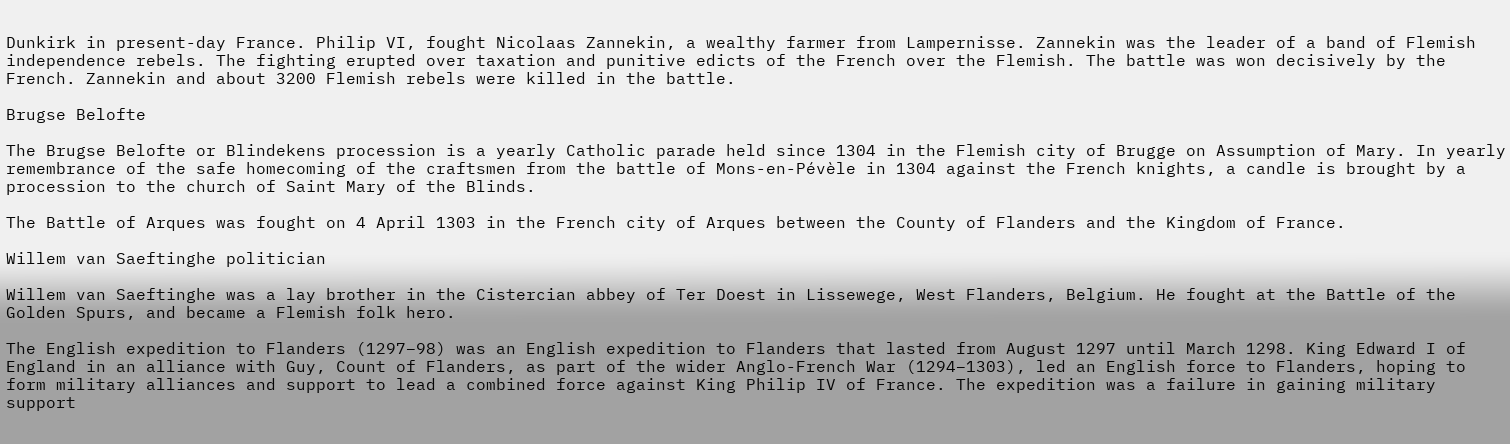Dunkirk in present-day France. Philip VI, fought Nicolaas Zannekin, a wealthy farmer from Lampernisse. Zannekin was the leader of a band of Flemish independence rebels. The fighting erupted over taxation and punitive edicts of the French over the Flemish. The battle was won decisively by the French. Zannekin and about 3200 Flemish rebels were killed in the battle.

Brugse Belofte

The Brugse Belofte or Blindekens procession is a yearly Catholic parade held since 1304 in the Flemish city of Brugge on Assumption of Mary. In yearly remembrance of the safe homecoming of the craftsmen from the battle of Mons-en-Pévèle in 1304 against the French knights, a candle is brought by a procession to the church of Saint Mary of the Blinds.

The Battle of Arques was fought on 4 April 1303 in the French city of Arques between the County of Flanders and the Kingdom of France.

Willem van Saeftinghe politician

Willem van Saeftinghe was a lay brother in the Cistercian abbey of Ter Doest in Lissewege, West Flanders, Belgium. He fought at the Battle of the Golden Spurs, and became a Flemish folk hero.

The English expedition to Flanders (1297–98) was an English expedition to Flanders that lasted from August 1297 until March 1298. King Edward I of England in an alliance with Guy, Count of Flanders, as part of the wider Anglo-French War (1294–1303), led an English force to Flanders, hoping to form military alliances and support to lead a combined force against King Philip IV of France. The expedition was a failure in gaining military support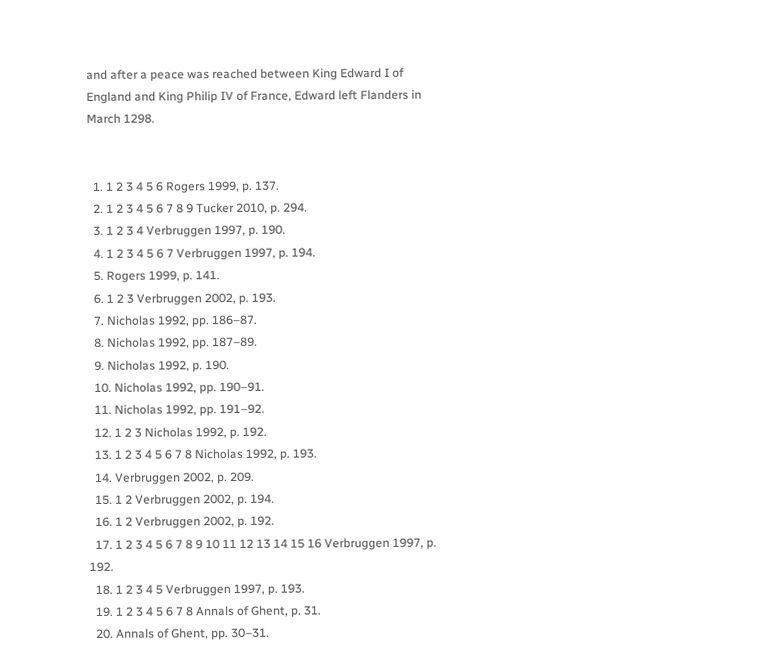and after a peace was reached between King Edward I of England and King Philip IV of France, Edward left Flanders in March 1298.


  1. 1 2 3 4 5 6 Rogers 1999, p. 137.
  2. 1 2 3 4 5 6 7 8 9 Tucker 2010, p. 294.
  3. 1 2 3 4 Verbruggen 1997, p. 190.
  4. 1 2 3 4 5 6 7 Verbruggen 1997, p. 194.
  5. Rogers 1999, p. 141.
  6. 1 2 3 Verbruggen 2002, p. 193.
  7. Nicholas 1992, pp. 186–87.
  8. Nicholas 1992, pp. 187–89.
  9. Nicholas 1992, p. 190.
  10. Nicholas 1992, pp. 190–91.
  11. Nicholas 1992, pp. 191–92.
  12. 1 2 3 Nicholas 1992, p. 192.
  13. 1 2 3 4 5 6 7 8 Nicholas 1992, p. 193.
  14. Verbruggen 2002, p. 209.
  15. 1 2 Verbruggen 2002, p. 194.
  16. 1 2 Verbruggen 2002, p. 192.
  17. 1 2 3 4 5 6 7 8 9 10 11 12 13 14 15 16 Verbruggen 1997, p. 192.
  18. 1 2 3 4 5 Verbruggen 1997, p. 193.
  19. 1 2 3 4 5 6 7 8 Annals of Ghent, p. 31.
  20. Annals of Ghent, pp. 30–31.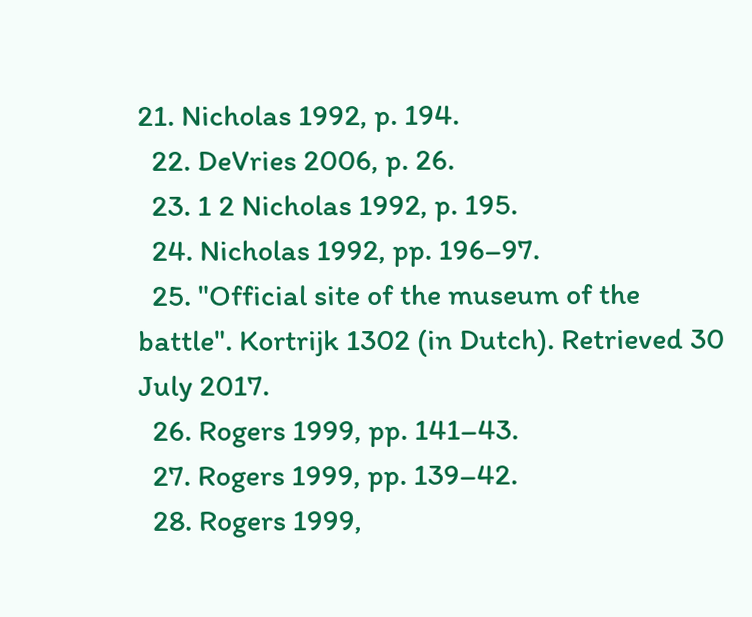21. Nicholas 1992, p. 194.
  22. DeVries 2006, p. 26.
  23. 1 2 Nicholas 1992, p. 195.
  24. Nicholas 1992, pp. 196–97.
  25. "Official site of the museum of the battle". Kortrijk 1302 (in Dutch). Retrieved 30 July 2017.
  26. Rogers 1999, pp. 141–43.
  27. Rogers 1999, pp. 139–42.
  28. Rogers 1999,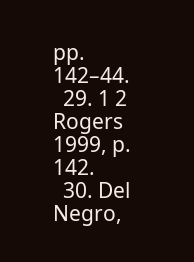pp. 142–44.
  29. 1 2 Rogers 1999, p. 142.
  30. Del Negro,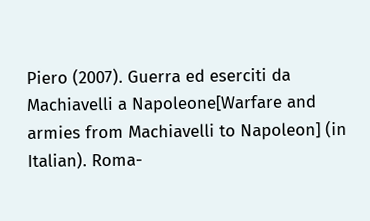Piero (2007). Guerra ed eserciti da Machiavelli a Napoleone[Warfare and armies from Machiavelli to Napoleon] (in Italian). Roma-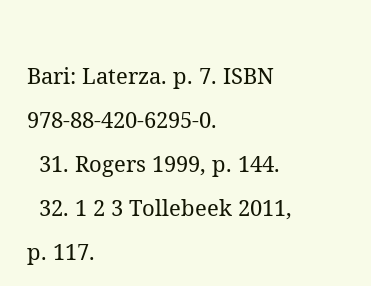Bari: Laterza. p. 7. ISBN   978-88-420-6295-0.
  31. Rogers 1999, p. 144.
  32. 1 2 3 Tollebeek 2011, p. 117.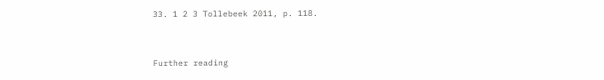33. 1 2 3 Tollebeek 2011, p. 118.


Further reading